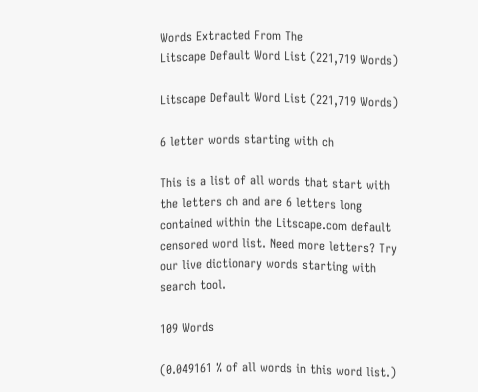Words Extracted From The
Litscape Default Word List (221,719 Words)

Litscape Default Word List (221,719 Words)

6 letter words starting with ch

This is a list of all words that start with the letters ch and are 6 letters long contained within the Litscape.com default censored word list. Need more letters? Try our live dictionary words starting with search tool.

109 Words

(0.049161 % of all words in this word list.)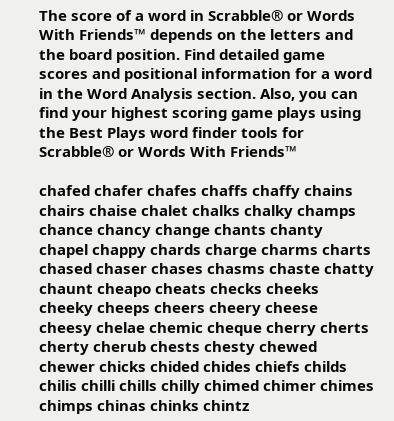The score of a word in Scrabble® or Words With Friends™ depends on the letters and the board position. Find detailed game scores and positional information for a word in the Word Analysis section. Also, you can find your highest scoring game plays using the Best Plays word finder tools for Scrabble® or Words With Friends™

chafed chafer chafes chaffs chaffy chains chairs chaise chalet chalks chalky champs chance chancy change chants chanty chapel chappy chards charge charms charts chased chaser chases chasms chaste chatty chaunt cheapo cheats checks cheeks cheeky cheeps cheers cheery cheese cheesy chelae chemic cheque cherry cherts cherty cherub chests chesty chewed chewer chicks chided chides chiefs childs chilis chilli chills chilly chimed chimer chimes chimps chinas chinks chintz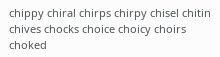chippy chiral chirps chirpy chisel chitin chives chocks choice choicy choirs choked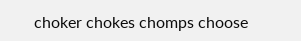choker chokes chomps choose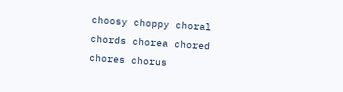choosy choppy choral chords chorea chored chores chorus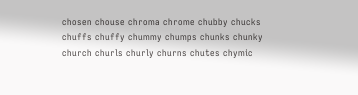chosen chouse chroma chrome chubby chucks chuffs chuffy chummy chumps chunks chunky church churls churly churns chutes chymic